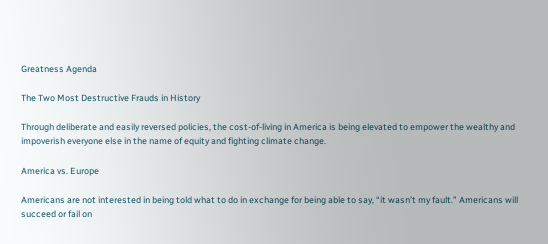Greatness Agenda

The Two Most Destructive Frauds in History

Through deliberate and easily reversed policies, the cost-of-living in America is being elevated to empower the wealthy and impoverish everyone else in the name of equity and fighting climate change.

America vs. Europe

Americans are not interested in being told what to do in exchange for being able to say, “it wasn’t my fault.” Americans will succeed or fail on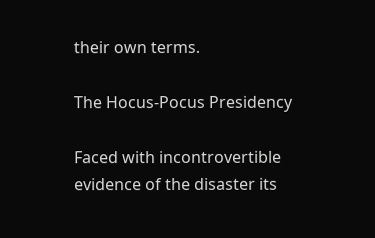their own terms.

The Hocus-Pocus Presidency

Faced with incontrovertible evidence of the disaster its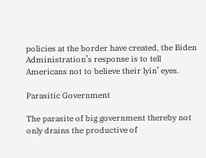policies at the border have created, the Biden Administration’s response is to tell Americans not to believe their lyin’ eyes.

Parasitic Government

The parasite of big government thereby not only drains the productive of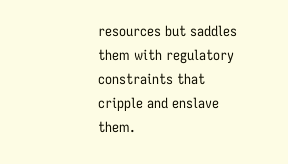resources but saddles them with regulatory constraints that cripple and enslave them.